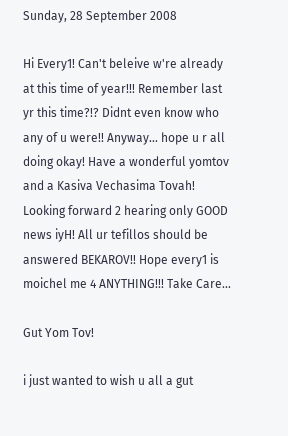Sunday, 28 September 2008

Hi Every1! Can't beleive w're already at this time of year!!! Remember last yr this time?!? Didnt even know who any of u were!! Anyway... hope u r all doing okay! Have a wonderful yomtov and a Kasiva Vechasima Tovah! Looking forward 2 hearing only GOOD news iyH! All ur tefillos should be answered BEKAROV!! Hope every1 is moichel me 4 ANYTHING!!! Take Care...

Gut Yom Tov!

i just wanted to wish u all a gut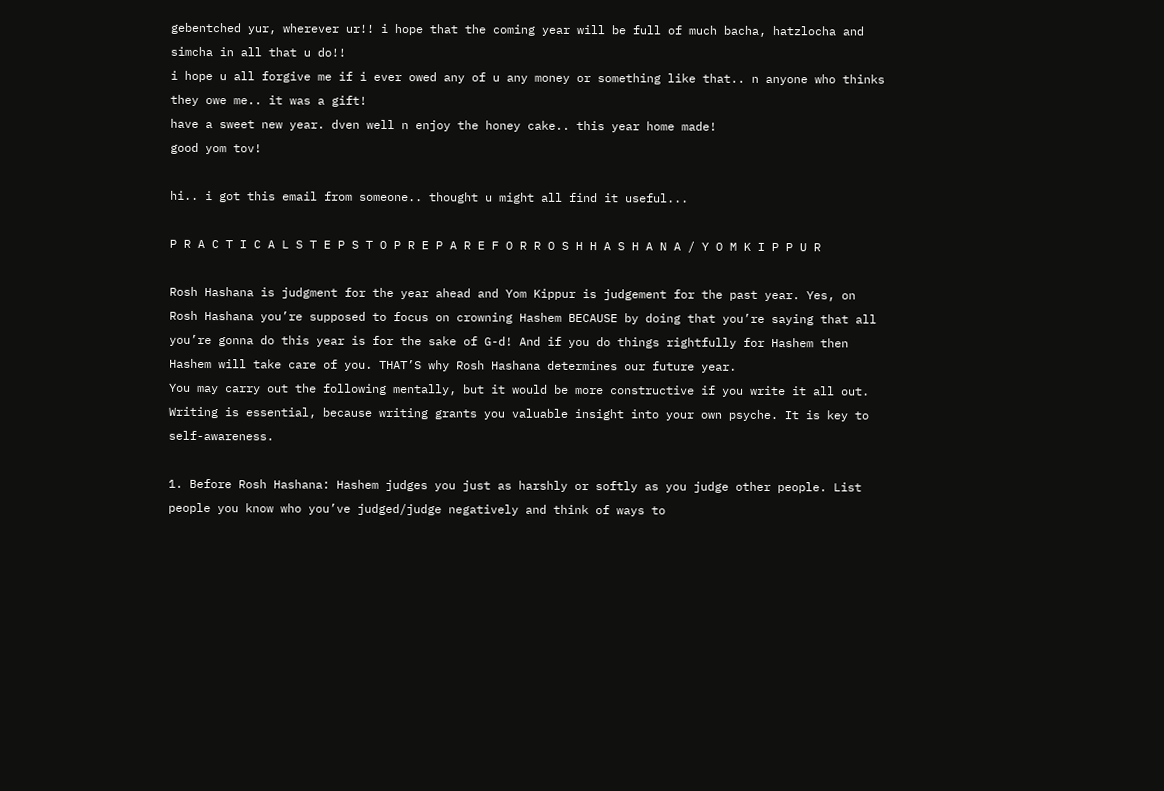gebentched yur, wherever ur!! i hope that the coming year will be full of much bacha, hatzlocha and simcha in all that u do!!
i hope u all forgive me if i ever owed any of u any money or something like that.. n anyone who thinks they owe me.. it was a gift!
have a sweet new year. dven well n enjoy the honey cake.. this year home made!
good yom tov!

hi.. i got this email from someone.. thought u might all find it useful...

P R A C T I C A L S T E P S T O P R E P A R E F O R R O S H H A S H A N A / Y O M K I P P U R

Rosh Hashana is judgment for the year ahead and Yom Kippur is judgement for the past year. Yes, on Rosh Hashana you’re supposed to focus on crowning Hashem BECAUSE by doing that you’re saying that all you’re gonna do this year is for the sake of G-d! And if you do things rightfully for Hashem then Hashem will take care of you. THAT’S why Rosh Hashana determines our future year.
You may carry out the following mentally, but it would be more constructive if you write it all out. Writing is essential, because writing grants you valuable insight into your own psyche. It is key to self-awareness.

1. Before Rosh Hashana: Hashem judges you just as harshly or softly as you judge other people. List people you know who you’ve judged/judge negatively and think of ways to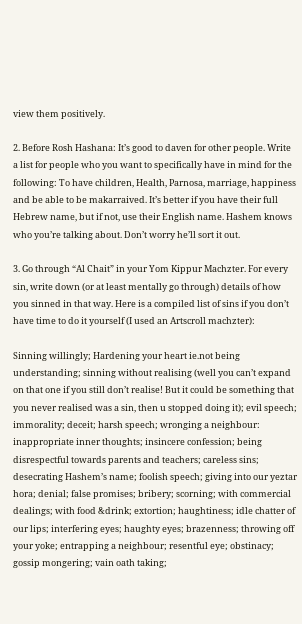view them positively.

2. Before Rosh Hashana: It’s good to daven for other people. Write a list for people who you want to specifically have in mind for the following: To have children, Health, Parnosa, marriage, happiness and be able to be makarraived. It’s better if you have their full Hebrew name, but if not, use their English name. Hashem knows who you’re talking about. Don’t worry he’ll sort it out.

3. Go through “Al Chait” in your Yom Kippur Machzter. For every sin, write down (or at least mentally go through) details of how you sinned in that way. Here is a compiled list of sins if you don’t have time to do it yourself (I used an Artscroll machzter):

Sinning willingly; Hardening your heart ie.not being understanding; sinning without realising (well you can’t expand on that one if you still don’t realise! But it could be something that you never realised was a sin, then u stopped doing it); evil speech; immorality; deceit; harsh speech; wronging a neighbour: inappropriate inner thoughts; insincere confession; being disrespectful towards parents and teachers; careless sins; desecrating Hashem’s name; foolish speech; giving into our yeztar hora; denial; false promises; bribery; scorning; with commercial dealings; with food &drink; extortion; haughtiness; idle chatter of our lips; interfering eyes; haughty eyes; brazenness; throwing off your yoke; entrapping a neighbour; resentful eye; obstinacy; gossip mongering; vain oath taking;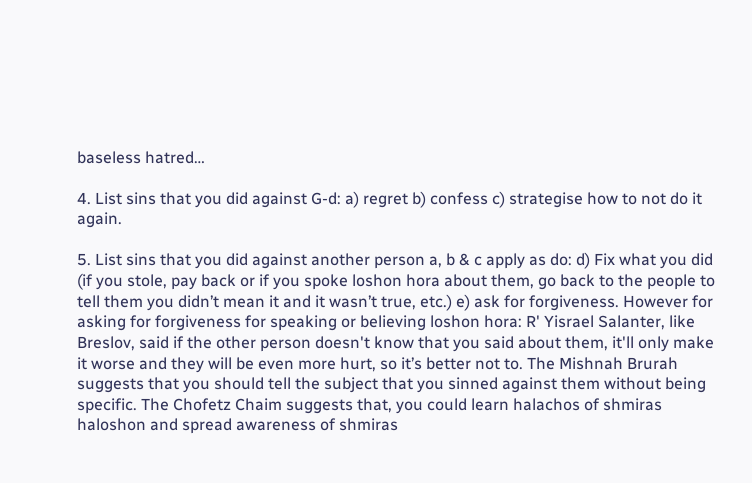baseless hatred…

4. List sins that you did against G-d: a) regret b) confess c) strategise how to not do it again.

5. List sins that you did against another person a, b & c apply as do: d) Fix what you did (if you stole, pay back or if you spoke loshon hora about them, go back to the people to tell them you didn’t mean it and it wasn’t true, etc.) e) ask for forgiveness. However for asking for forgiveness for speaking or believing loshon hora: R' Yisrael Salanter, like Breslov, said if the other person doesn't know that you said about them, it'll only make it worse and they will be even more hurt, so it’s better not to. The Mishnah Brurah suggests that you should tell the subject that you sinned against them without being specific. The Chofetz Chaim suggests that, you could learn halachos of shmiras haloshon and spread awareness of shmiras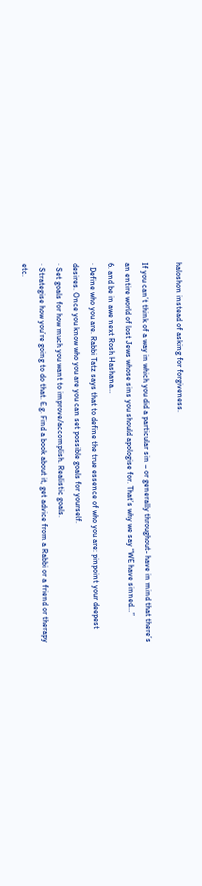haloshon instead of asking for forgiveness.

If you can’t think of a way in which you did a particular sin – or generally throughout- have in mind that there’s an entire world of lost Jews whose sins you should apologise for. That’s why we say “WE have sinned…”
6. and be in awe next Rosh Hashana…
· Define who you are. Rabbi Tatz says that to define the true essence of who you are: pinpoint your deepest desires. Once you know who you are you can set possible goals for yourself.
· Set goals for how much you want to improve/accomplish. Realistic goals.
· Strategise how you’re going to do that. E.g. Find a book about it, get advice from a Rabbi or a friend or therapy etc.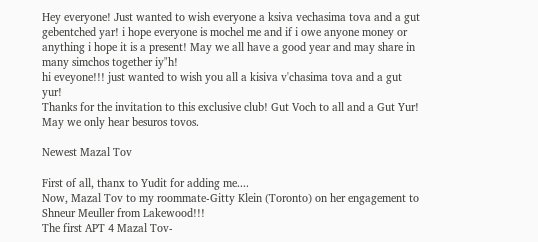Hey everyone! Just wanted to wish everyone a ksiva vechasima tova and a gut gebentched yar! i hope everyone is mochel me and if i owe anyone money or anything i hope it is a present! May we all have a good year and may share in many simchos together iy"h!
hi eveyone!!! just wanted to wish you all a kisiva v'chasima tova and a gut yur!
Thanks for the invitation to this exclusive club! Gut Voch to all and a Gut Yur! May we only hear besuros tovos.

Newest Mazal Tov

First of all, thanx to Yudit for adding me....
Now, Mazal Tov to my roommate-Gitty Klein (Toronto) on her engagement to Shneur Meuller from Lakewood!!!
The first APT 4 Mazal Tov-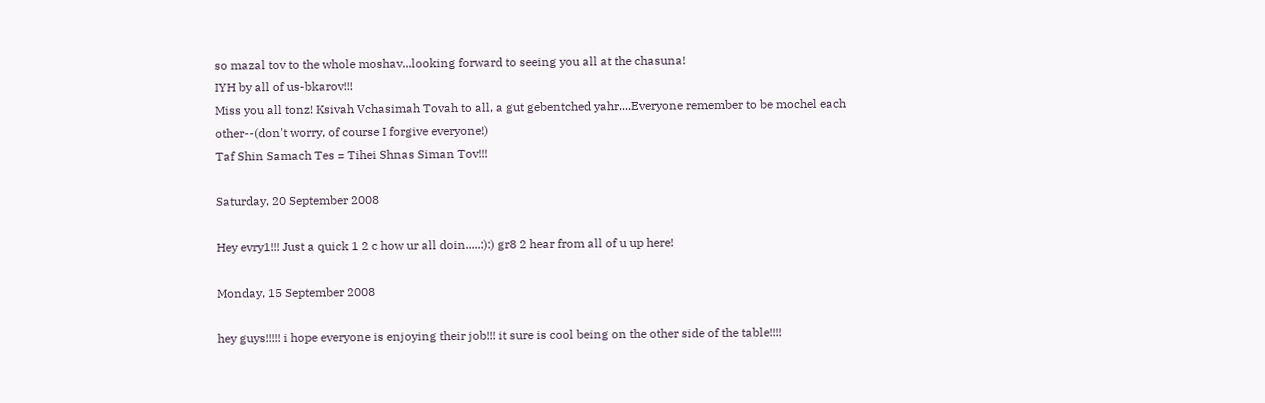so mazal tov to the whole moshav...looking forward to seeing you all at the chasuna!
IYH by all of us-bkarov!!!
Miss you all tonz! Ksivah Vchasimah Tovah to all, a gut gebentched yahr....Everyone remember to be mochel each other--(don't worry, of course I forgive everyone!)
Taf Shin Samach Tes = Tihei Shnas Siman Tov!!!

Saturday, 20 September 2008

Hey evry1!!! Just a quick 1 2 c how ur all doin.....:):) gr8 2 hear from all of u up here!

Monday, 15 September 2008

hey guys!!!!! i hope everyone is enjoying their job!!! it sure is cool being on the other side of the table!!!!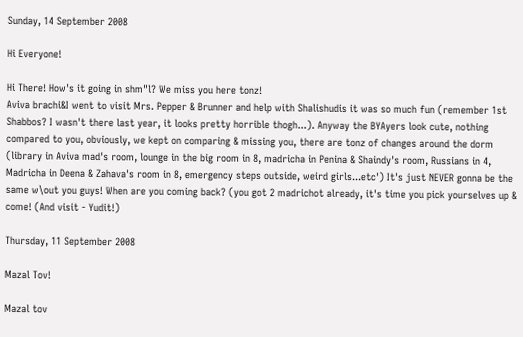Sunday, 14 September 2008

Hi Everyone!

Hi There! How's it going in shm"l? We miss you here tonz!
Aviva brachi&I went to visit Mrs. Pepper & Brunner and help with Shalishudis it was so much fun (remember 1st Shabbos? I wasn't there last year, it looks pretty horrible thogh...). Anyway the BYAyers look cute, nothing compared to you, obviously, we kept on comparing & missing you, there are tonz of changes around the dorm (library in Aviva mad's room, lounge in the big room in 8, madricha in Penina & Shaindy's room, Russians in 4, Madricha in Deena & Zahava's room in 8, emergency steps outside, weird girls...etc') It's just NEVER gonna be the same w\out you guys! When are you coming back? (you got 2 madrichot already, it's time you pick yourselves up & come! (And visit - Yudit!)

Thursday, 11 September 2008

Mazal Tov!

Mazal tov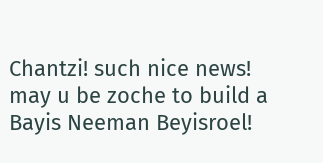Chantzi! such nice news! may u be zoche to build a Bayis Neeman Beyisroel!